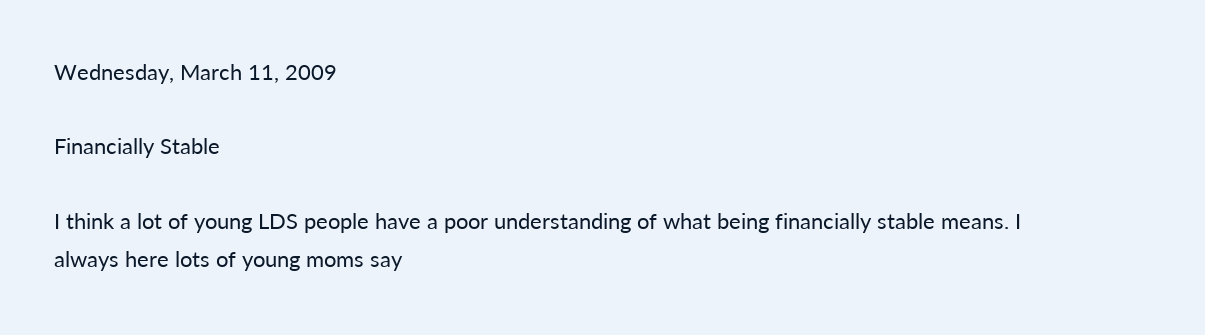Wednesday, March 11, 2009

Financially Stable

I think a lot of young LDS people have a poor understanding of what being financially stable means. I always here lots of young moms say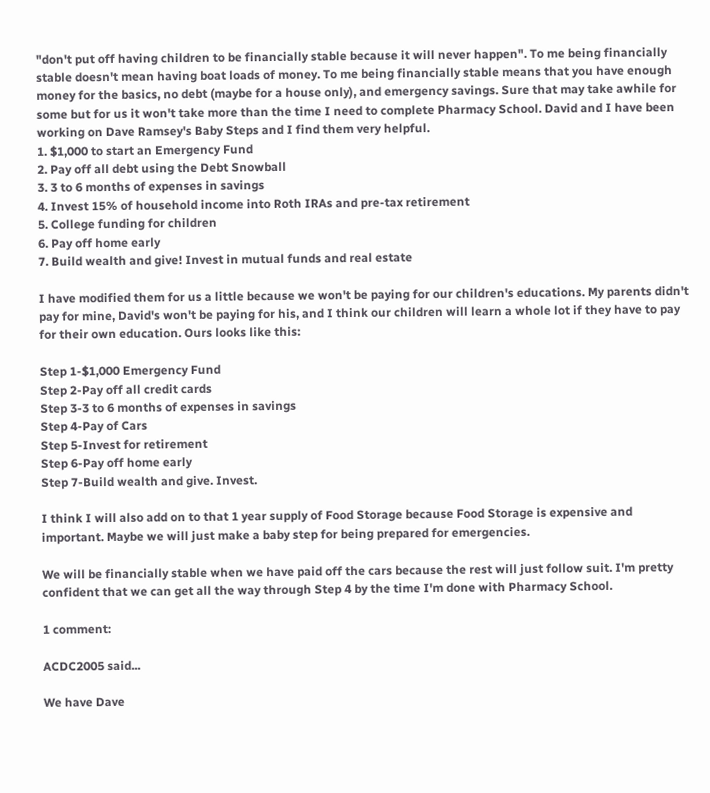"don't put off having children to be financially stable because it will never happen". To me being financially stable doesn't mean having boat loads of money. To me being financially stable means that you have enough money for the basics, no debt (maybe for a house only), and emergency savings. Sure that may take awhile for some but for us it won't take more than the time I need to complete Pharmacy School. David and I have been working on Dave Ramsey's Baby Steps and I find them very helpful.
1. $1,000 to start an Emergency Fund
2. Pay off all debt using the Debt Snowball
3. 3 to 6 months of expenses in savings
4. Invest 15% of household income into Roth IRAs and pre-tax retirement
5. College funding for children
6. Pay off home early
7. Build wealth and give! Invest in mutual funds and real estate

I have modified them for us a little because we won't be paying for our children's educations. My parents didn't pay for mine, David's won't be paying for his, and I think our children will learn a whole lot if they have to pay for their own education. Ours looks like this:

Step 1-$1,000 Emergency Fund
Step 2-Pay off all credit cards
Step 3-3 to 6 months of expenses in savings
Step 4-Pay of Cars
Step 5-Invest for retirement
Step 6-Pay off home early
Step 7-Build wealth and give. Invest.

I think I will also add on to that 1 year supply of Food Storage because Food Storage is expensive and important. Maybe we will just make a baby step for being prepared for emergencies.

We will be financially stable when we have paid off the cars because the rest will just follow suit. I'm pretty confident that we can get all the way through Step 4 by the time I'm done with Pharmacy School.

1 comment:

ACDC2005 said...

We have Dave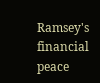Ramsey's financial peace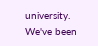university. We've been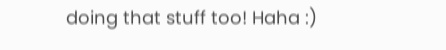doing that stuff too! Haha :)